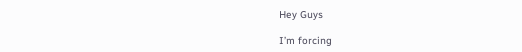Hey Guys

I’m forcing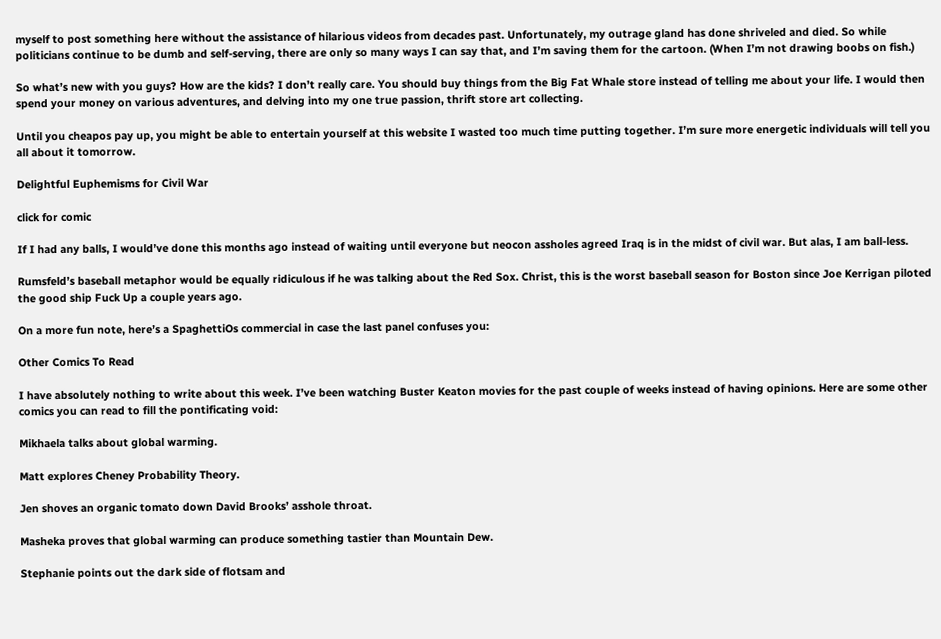myself to post something here without the assistance of hilarious videos from decades past. Unfortunately, my outrage gland has done shriveled and died. So while politicians continue to be dumb and self-serving, there are only so many ways I can say that, and I’m saving them for the cartoon. (When I’m not drawing boobs on fish.)

So what’s new with you guys? How are the kids? I don’t really care. You should buy things from the Big Fat Whale store instead of telling me about your life. I would then spend your money on various adventures, and delving into my one true passion, thrift store art collecting.

Until you cheapos pay up, you might be able to entertain yourself at this website I wasted too much time putting together. I’m sure more energetic individuals will tell you all about it tomorrow.

Delightful Euphemisms for Civil War

click for comic

If I had any balls, I would’ve done this months ago instead of waiting until everyone but neocon assholes agreed Iraq is in the midst of civil war. But alas, I am ball-less.

Rumsfeld’s baseball metaphor would be equally ridiculous if he was talking about the Red Sox. Christ, this is the worst baseball season for Boston since Joe Kerrigan piloted the good ship Fuck Up a couple years ago.

On a more fun note, here’s a SpaghettiOs commercial in case the last panel confuses you:

Other Comics To Read

I have absolutely nothing to write about this week. I’ve been watching Buster Keaton movies for the past couple of weeks instead of having opinions. Here are some other comics you can read to fill the pontificating void:

Mikhaela talks about global warming.

Matt explores Cheney Probability Theory.

Jen shoves an organic tomato down David Brooks’ asshole throat.

Masheka proves that global warming can produce something tastier than Mountain Dew.

Stephanie points out the dark side of flotsam and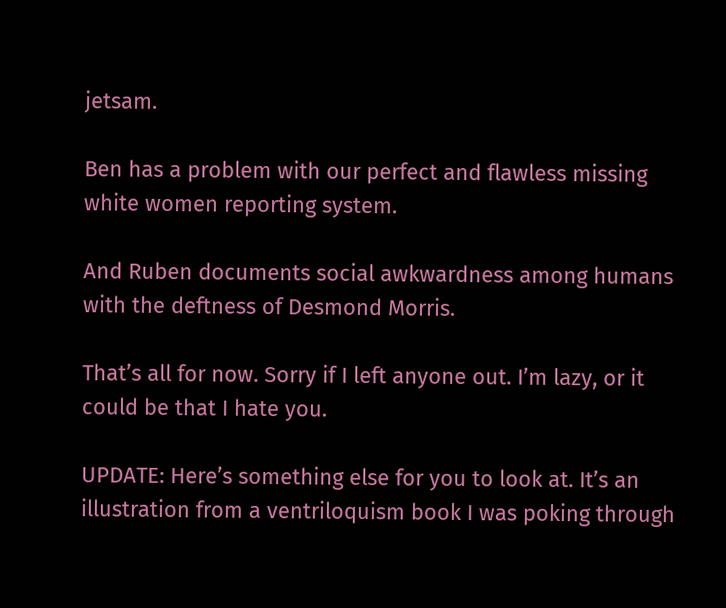jetsam.

Ben has a problem with our perfect and flawless missing white women reporting system.

And Ruben documents social awkwardness among humans with the deftness of Desmond Morris.

That’s all for now. Sorry if I left anyone out. I’m lazy, or it could be that I hate you.

UPDATE: Here’s something else for you to look at. It’s an illustration from a ventriloquism book I was poking through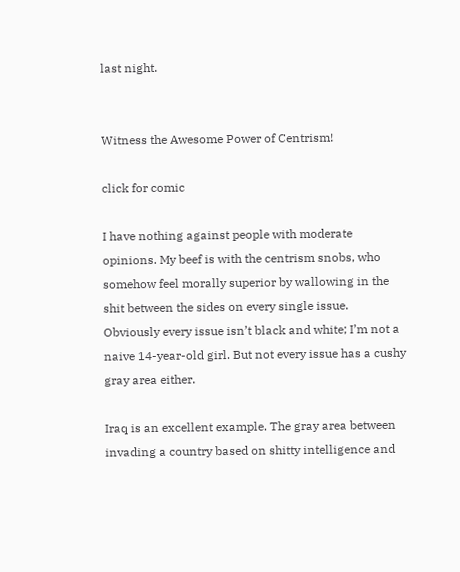last night.


Witness the Awesome Power of Centrism!

click for comic

I have nothing against people with moderate opinions. My beef is with the centrism snobs, who somehow feel morally superior by wallowing in the shit between the sides on every single issue. Obviously every issue isn’t black and white; I’m not a naive 14-year-old girl. But not every issue has a cushy gray area either.

Iraq is an excellent example. The gray area between invading a country based on shitty intelligence and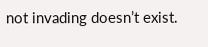not invading doesn’t exist.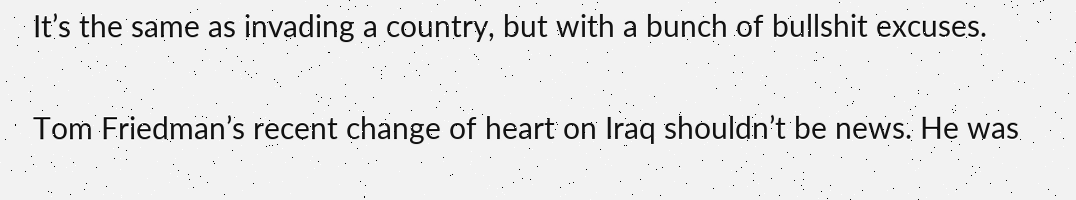It’s the same as invading a country, but with a bunch of bullshit excuses.

Tom Friedman’s recent change of heart on Iraq shouldn’t be news. He was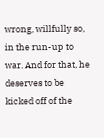wrong, willfully so, in the run-up to war. And for that, he deserves to be kicked off of the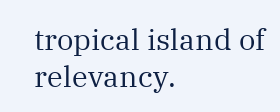tropical island of relevancy.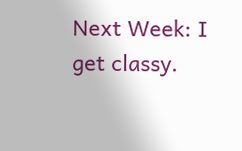Next Week: I get classy.